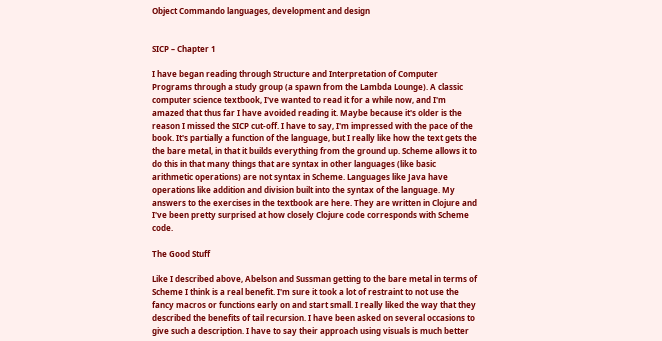Object Commando languages, development and design


SICP – Chapter 1

I have began reading through Structure and Interpretation of Computer Programs through a study group (a spawn from the Lambda Lounge). A classic computer science textbook, I've wanted to read it for a while now, and I'm amazed that thus far I have avoided reading it. Maybe because it's older is the reason I missed the SICP cut-off. I have to say, I'm impressed with the pace of the book. It's partially a function of the language, but I really like how the text gets the the bare metal, in that it builds everything from the ground up. Scheme allows it to do this in that many things that are syntax in other languages (like basic arithmetic operations) are not syntax in Scheme. Languages like Java have operations like addition and division built into the syntax of the language. My answers to the exercises in the textbook are here. They are written in Clojure and I've been pretty surprised at how closely Clojure code corresponds with Scheme code.

The Good Stuff

Like I described above, Abelson and Sussman getting to the bare metal in terms of Scheme I think is a real benefit. I'm sure it took a lot of restraint to not use the fancy macros or functions early on and start small. I really liked the way that they described the benefits of tail recursion. I have been asked on several occasions to give such a description. I have to say their approach using visuals is much better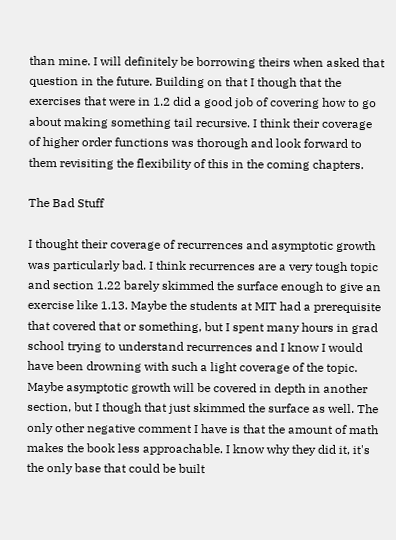than mine. I will definitely be borrowing theirs when asked that question in the future. Building on that I though that the exercises that were in 1.2 did a good job of covering how to go about making something tail recursive. I think their coverage of higher order functions was thorough and look forward to them revisiting the flexibility of this in the coming chapters.

The Bad Stuff

I thought their coverage of recurrences and asymptotic growth was particularly bad. I think recurrences are a very tough topic and section 1.22 barely skimmed the surface enough to give an exercise like 1.13. Maybe the students at MIT had a prerequisite that covered that or something, but I spent many hours in grad school trying to understand recurrences and I know I would have been drowning with such a light coverage of the topic. Maybe asymptotic growth will be covered in depth in another section, but I though that just skimmed the surface as well. The only other negative comment I have is that the amount of math makes the book less approachable. I know why they did it, it's the only base that could be built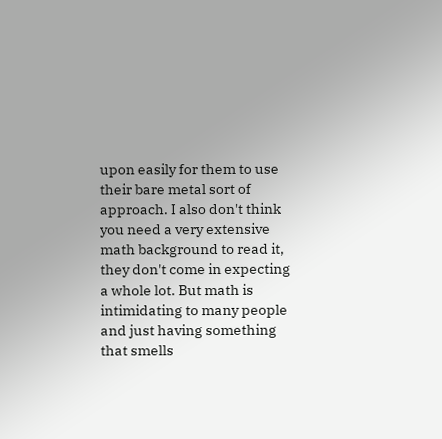upon easily for them to use their bare metal sort of approach. I also don't think you need a very extensive math background to read it, they don't come in expecting a whole lot. But math is intimidating to many people and just having something that smells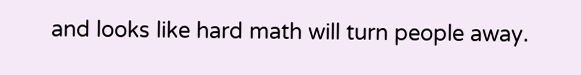and looks like hard math will turn people away.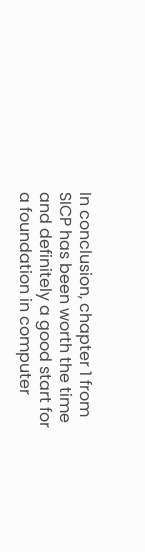In conclusion, chapter 1 from SICP has been worth the time and definitely a good start for a foundation in computer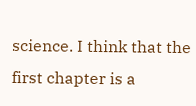science. I think that the first chapter is a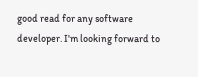good read for any software developer. I'm looking forward to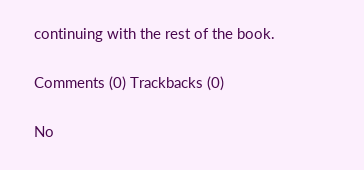continuing with the rest of the book.

Comments (0) Trackbacks (0)

No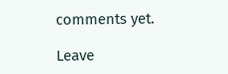comments yet.

Leave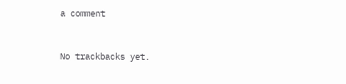a comment


No trackbacks yet.